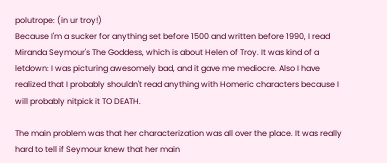polutrope: (in ur troy!)
Because I'm a sucker for anything set before 1500 and written before 1990, I read Miranda Seymour's The Goddess, which is about Helen of Troy. It was kind of a letdown: I was picturing awesomely bad, and it gave me mediocre. Also I have realized that I probably shouldn't read anything with Homeric characters because I will probably nitpick it TO DEATH.

The main problem was that her characterization was all over the place. It was really hard to tell if Seymour knew that her main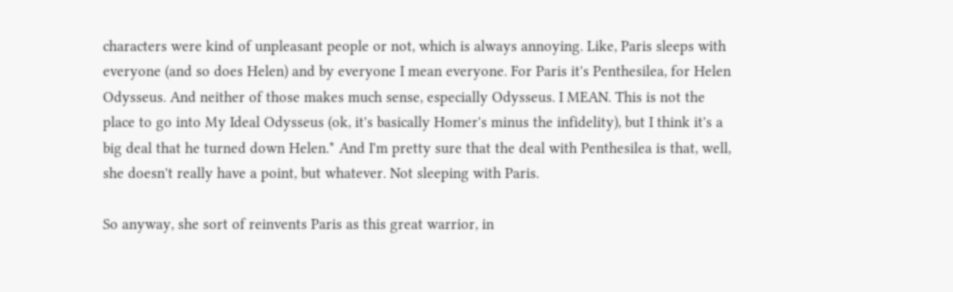characters were kind of unpleasant people or not, which is always annoying. Like, Paris sleeps with everyone (and so does Helen) and by everyone I mean everyone. For Paris it's Penthesilea, for Helen Odysseus. And neither of those makes much sense, especially Odysseus. I MEAN. This is not the place to go into My Ideal Odysseus (ok, it's basically Homer's minus the infidelity), but I think it's a big deal that he turned down Helen.* And I'm pretty sure that the deal with Penthesilea is that, well, she doesn't really have a point, but whatever. Not sleeping with Paris.

So anyway, she sort of reinvents Paris as this great warrior, in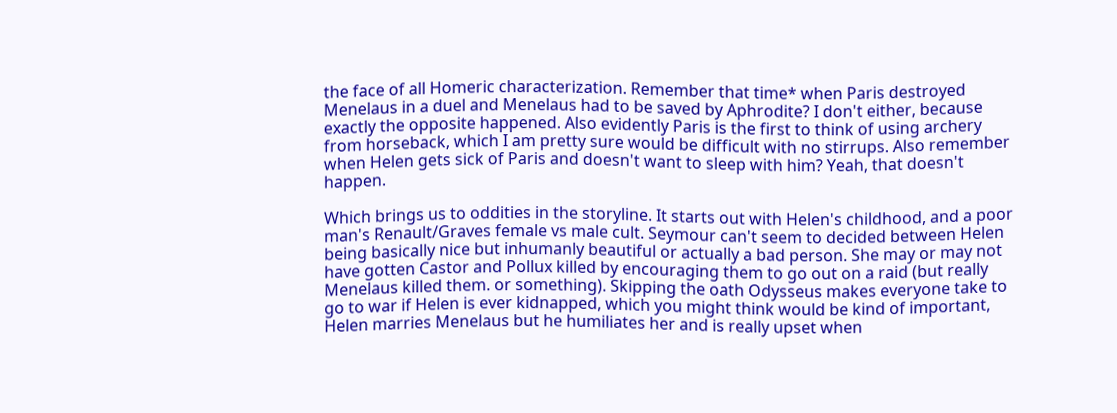the face of all Homeric characterization. Remember that time* when Paris destroyed Menelaus in a duel and Menelaus had to be saved by Aphrodite? I don't either, because exactly the opposite happened. Also evidently Paris is the first to think of using archery from horseback, which I am pretty sure would be difficult with no stirrups. Also remember when Helen gets sick of Paris and doesn't want to sleep with him? Yeah, that doesn't happen.

Which brings us to oddities in the storyline. It starts out with Helen's childhood, and a poor man's Renault/Graves female vs male cult. Seymour can't seem to decided between Helen being basically nice but inhumanly beautiful or actually a bad person. She may or may not have gotten Castor and Pollux killed by encouraging them to go out on a raid (but really Menelaus killed them. or something). Skipping the oath Odysseus makes everyone take to go to war if Helen is ever kidnapped, which you might think would be kind of important, Helen marries Menelaus but he humiliates her and is really upset when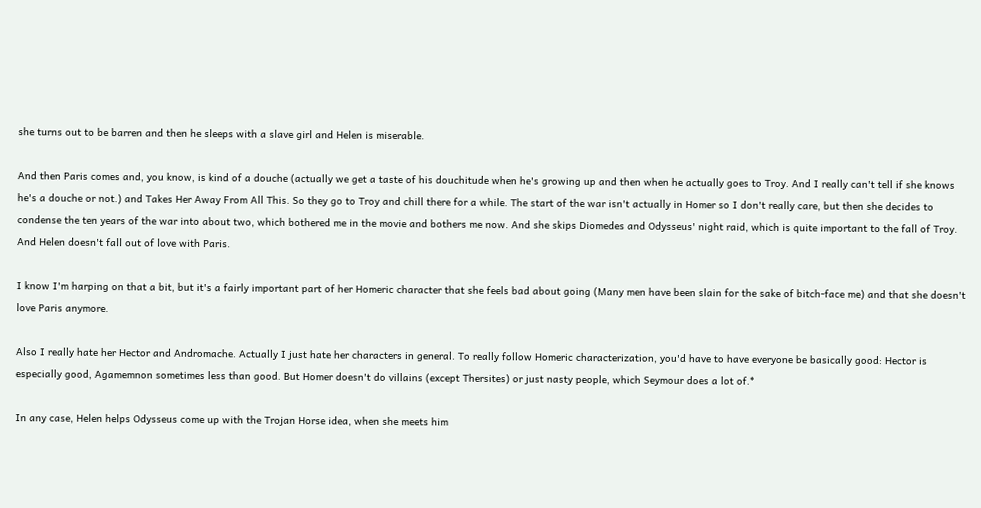she turns out to be barren and then he sleeps with a slave girl and Helen is miserable.

And then Paris comes and, you know, is kind of a douche (actually we get a taste of his douchitude when he's growing up and then when he actually goes to Troy. And I really can't tell if she knows he's a douche or not.) and Takes Her Away From All This. So they go to Troy and chill there for a while. The start of the war isn't actually in Homer so I don't really care, but then she decides to condense the ten years of the war into about two, which bothered me in the movie and bothers me now. And she skips Diomedes and Odysseus' night raid, which is quite important to the fall of Troy. And Helen doesn't fall out of love with Paris.

I know I'm harping on that a bit, but it's a fairly important part of her Homeric character that she feels bad about going (Many men have been slain for the sake of bitch-face me) and that she doesn't love Paris anymore.

Also I really hate her Hector and Andromache. Actually I just hate her characters in general. To really follow Homeric characterization, you'd have to have everyone be basically good: Hector is especially good, Agamemnon sometimes less than good. But Homer doesn't do villains (except Thersites) or just nasty people, which Seymour does a lot of.*

In any case, Helen helps Odysseus come up with the Trojan Horse idea, when she meets him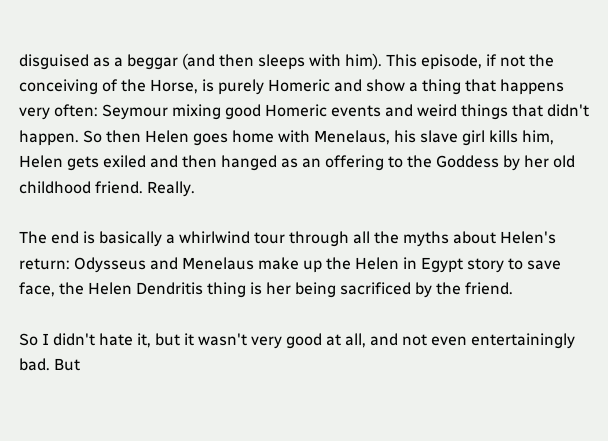disguised as a beggar (and then sleeps with him). This episode, if not the conceiving of the Horse, is purely Homeric and show a thing that happens very often: Seymour mixing good Homeric events and weird things that didn't happen. So then Helen goes home with Menelaus, his slave girl kills him, Helen gets exiled and then hanged as an offering to the Goddess by her old childhood friend. Really.

The end is basically a whirlwind tour through all the myths about Helen's return: Odysseus and Menelaus make up the Helen in Egypt story to save face, the Helen Dendritis thing is her being sacrificed by the friend.

So I didn't hate it, but it wasn't very good at all, and not even entertainingly bad. But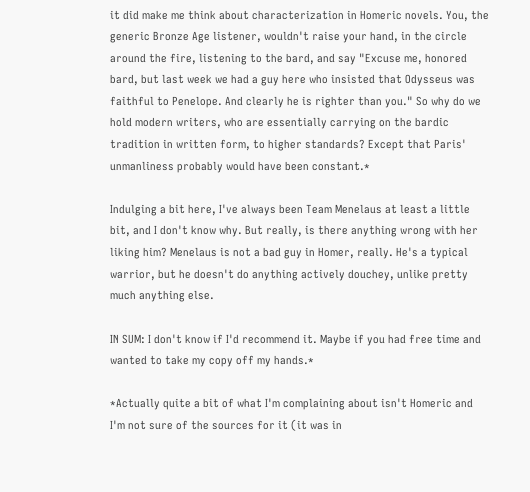it did make me think about characterization in Homeric novels. You, the generic Bronze Age listener, wouldn't raise your hand, in the circle around the fire, listening to the bard, and say "Excuse me, honored bard, but last week we had a guy here who insisted that Odysseus was faithful to Penelope. And clearly he is righter than you." So why do we hold modern writers, who are essentially carrying on the bardic tradition in written form, to higher standards? Except that Paris' unmanliness probably would have been constant.*

Indulging a bit here, I've always been Team Menelaus at least a little bit, and I don't know why. But really, is there anything wrong with her liking him? Menelaus is not a bad guy in Homer, really. He's a typical warrior, but he doesn't do anything actively douchey, unlike pretty much anything else.

IN SUM: I don't know if I'd recommend it. Maybe if you had free time and wanted to take my copy off my hands.*

*Actually quite a bit of what I'm complaining about isn't Homeric and I'm not sure of the sources for it (it was in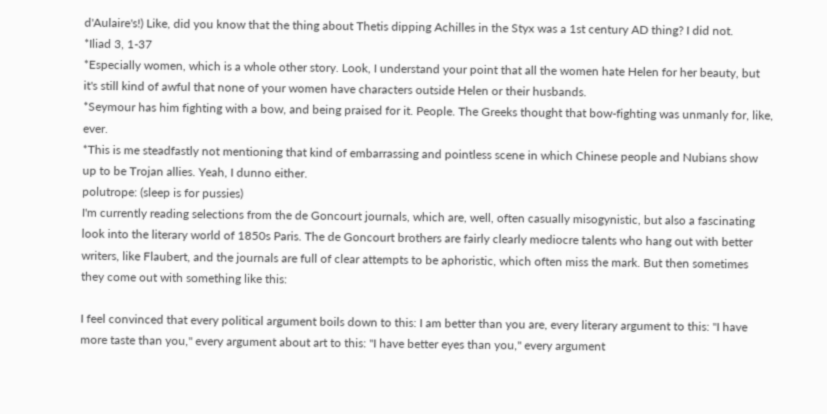d'Aulaire's!) Like, did you know that the thing about Thetis dipping Achilles in the Styx was a 1st century AD thing? I did not.
*Iliad 3, 1-37
*Especially women, which is a whole other story. Look, I understand your point that all the women hate Helen for her beauty, but it's still kind of awful that none of your women have characters outside Helen or their husbands.
*Seymour has him fighting with a bow, and being praised for it. People. The Greeks thought that bow-fighting was unmanly for, like, ever.
*This is me steadfastly not mentioning that kind of embarrassing and pointless scene in which Chinese people and Nubians show up to be Trojan allies. Yeah, I dunno either.
polutrope: (sleep is for pussies)
I'm currently reading selections from the de Goncourt journals, which are, well, often casually misogynistic, but also a fascinating look into the literary world of 1850s Paris. The de Goncourt brothers are fairly clearly mediocre talents who hang out with better writers, like Flaubert, and the journals are full of clear attempts to be aphoristic, which often miss the mark. But then sometimes they come out with something like this:

I feel convinced that every political argument boils down to this: I am better than you are, every literary argument to this: "I have more taste than you," every argument about art to this: "I have better eyes than you," every argument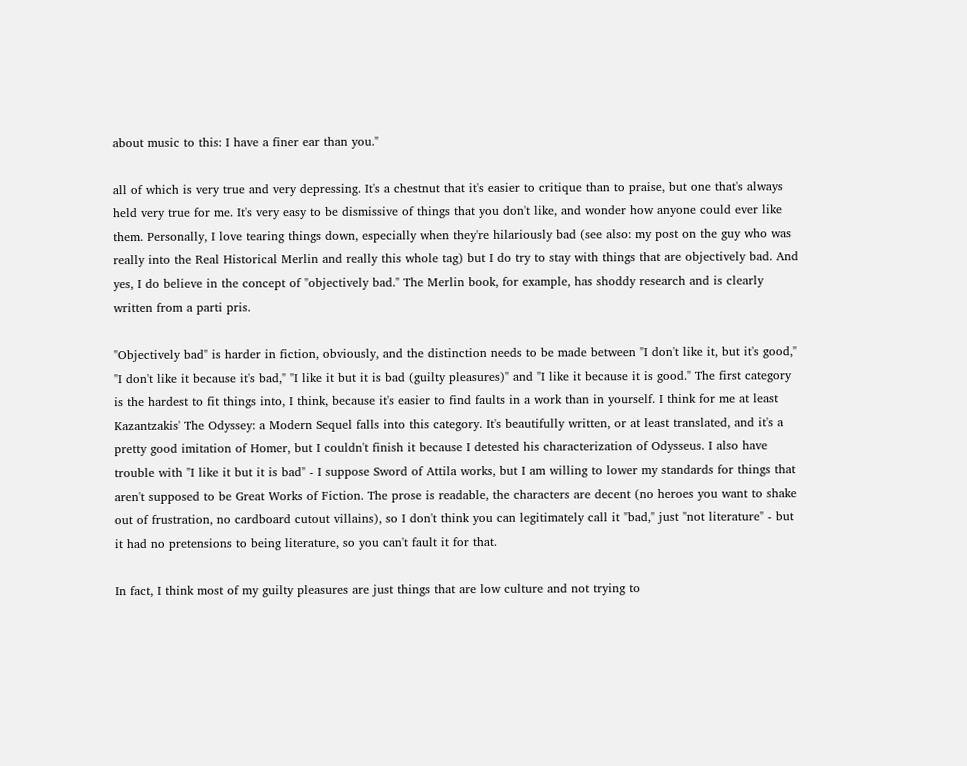about music to this: I have a finer ear than you."

all of which is very true and very depressing. It's a chestnut that it's easier to critique than to praise, but one that's always held very true for me. It's very easy to be dismissive of things that you don't like, and wonder how anyone could ever like them. Personally, I love tearing things down, especially when they're hilariously bad (see also: my post on the guy who was really into the Real Historical Merlin and really this whole tag) but I do try to stay with things that are objectively bad. And yes, I do believe in the concept of "objectively bad." The Merlin book, for example, has shoddy research and is clearly written from a parti pris.

"Objectively bad" is harder in fiction, obviously, and the distinction needs to be made between "I don't like it, but it's good," "I don't like it because it's bad," "I like it but it is bad (guilty pleasures)" and "I like it because it is good." The first category is the hardest to fit things into, I think, because it's easier to find faults in a work than in yourself. I think for me at least Kazantzakis' The Odyssey: a Modern Sequel falls into this category. It's beautifully written, or at least translated, and it's a pretty good imitation of Homer, but I couldn't finish it because I detested his characterization of Odysseus. I also have trouble with "I like it but it is bad" - I suppose Sword of Attila works, but I am willing to lower my standards for things that aren't supposed to be Great Works of Fiction. The prose is readable, the characters are decent (no heroes you want to shake out of frustration, no cardboard cutout villains), so I don't think you can legitimately call it "bad," just "not literature" - but it had no pretensions to being literature, so you can't fault it for that.

In fact, I think most of my guilty pleasures are just things that are low culture and not trying to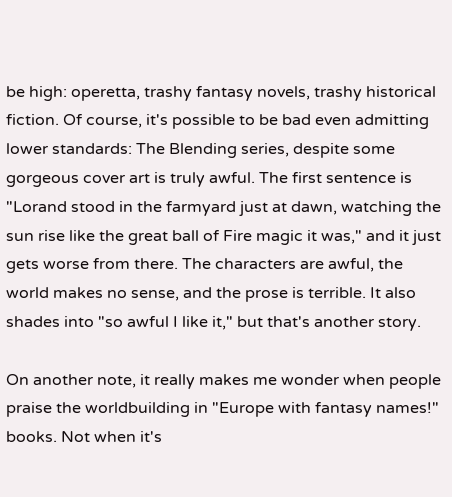be high: operetta, trashy fantasy novels, trashy historical fiction. Of course, it's possible to be bad even admitting lower standards: The Blending series, despite some gorgeous cover art is truly awful. The first sentence is "Lorand stood in the farmyard just at dawn, watching the sun rise like the great ball of Fire magic it was," and it just gets worse from there. The characters are awful, the world makes no sense, and the prose is terrible. It also shades into "so awful I like it," but that's another story.

On another note, it really makes me wonder when people praise the worldbuilding in "Europe with fantasy names!" books. Not when it's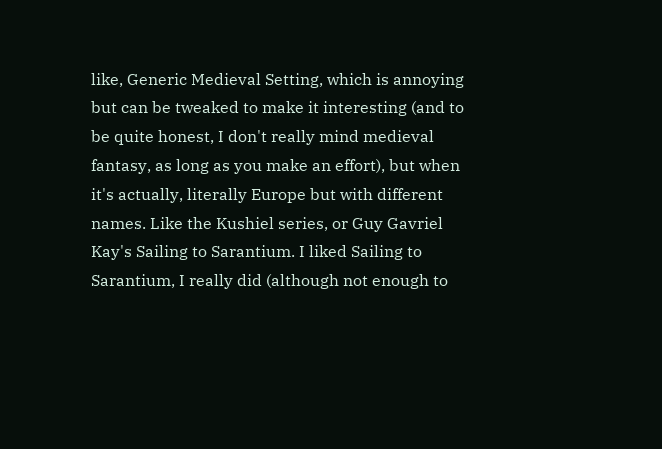like, Generic Medieval Setting, which is annoying but can be tweaked to make it interesting (and to be quite honest, I don't really mind medieval fantasy, as long as you make an effort), but when it's actually, literally Europe but with different names. Like the Kushiel series, or Guy Gavriel Kay's Sailing to Sarantium. I liked Sailing to Sarantium, I really did (although not enough to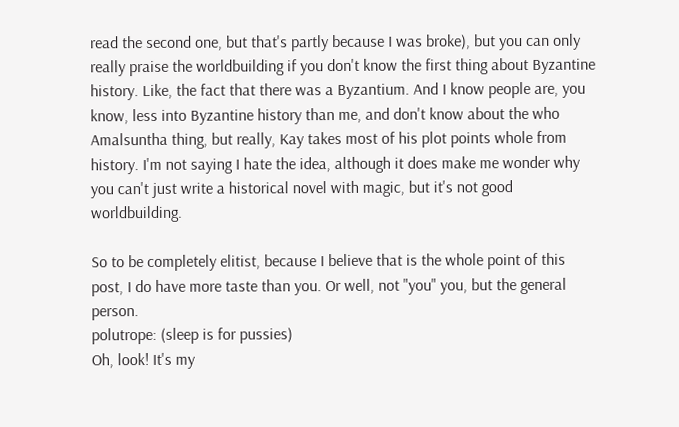read the second one, but that's partly because I was broke), but you can only really praise the worldbuilding if you don't know the first thing about Byzantine history. Like, the fact that there was a Byzantium. And I know people are, you know, less into Byzantine history than me, and don't know about the who Amalsuntha thing, but really, Kay takes most of his plot points whole from history. I'm not saying I hate the idea, although it does make me wonder why you can't just write a historical novel with magic, but it's not good worldbuilding.

So to be completely elitist, because I believe that is the whole point of this post, I do have more taste than you. Or well, not "you" you, but the general person.
polutrope: (sleep is for pussies)
Oh, look! It's my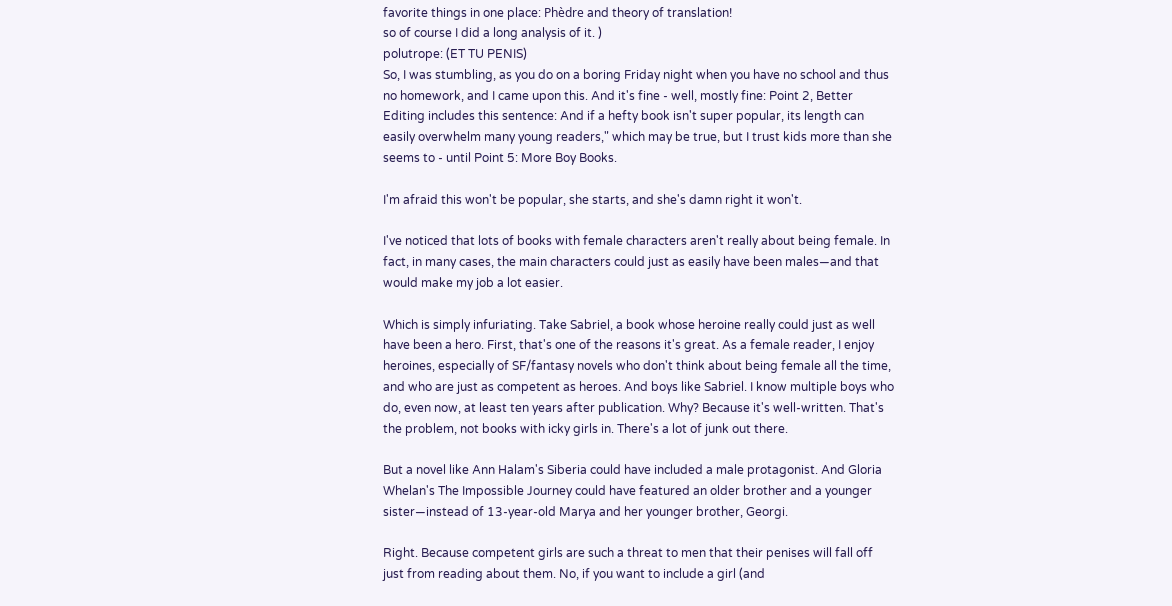favorite things in one place: Phèdre and theory of translation!
so of course I did a long analysis of it. )
polutrope: (ET TU PENIS)
So, I was stumbling, as you do on a boring Friday night when you have no school and thus no homework, and I came upon this. And it's fine - well, mostly fine: Point 2, Better Editing includes this sentence: And if a hefty book isn't super popular, its length can easily overwhelm many young readers," which may be true, but I trust kids more than she seems to - until Point 5: More Boy Books.

I'm afraid this won't be popular, she starts, and she's damn right it won't.

I've noticed that lots of books with female characters aren't really about being female. In fact, in many cases, the main characters could just as easily have been males—and that would make my job a lot easier.

Which is simply infuriating. Take Sabriel, a book whose heroine really could just as well have been a hero. First, that's one of the reasons it's great. As a female reader, I enjoy heroines, especially of SF/fantasy novels who don't think about being female all the time, and who are just as competent as heroes. And boys like Sabriel. I know multiple boys who do, even now, at least ten years after publication. Why? Because it's well-written. That's the problem, not books with icky girls in. There's a lot of junk out there.

But a novel like Ann Halam's Siberia could have included a male protagonist. And Gloria Whelan's The Impossible Journey could have featured an older brother and a younger sister—instead of 13-year-old Marya and her younger brother, Georgi.

Right. Because competent girls are such a threat to men that their penises will fall off just from reading about them. No, if you want to include a girl (and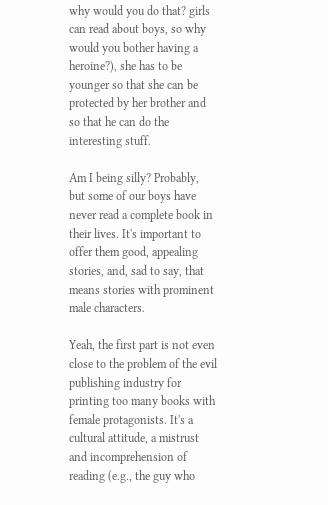why would you do that? girls can read about boys, so why would you bother having a heroine?), she has to be younger so that she can be protected by her brother and so that he can do the interesting stuff.

Am I being silly? Probably, but some of our boys have never read a complete book in their lives. It's important to offer them good, appealing stories, and, sad to say, that means stories with prominent male characters.

Yeah, the first part is not even close to the problem of the evil publishing industry for printing too many books with female protagonists. It's a cultural attitude, a mistrust and incomprehension of reading (e.g., the guy who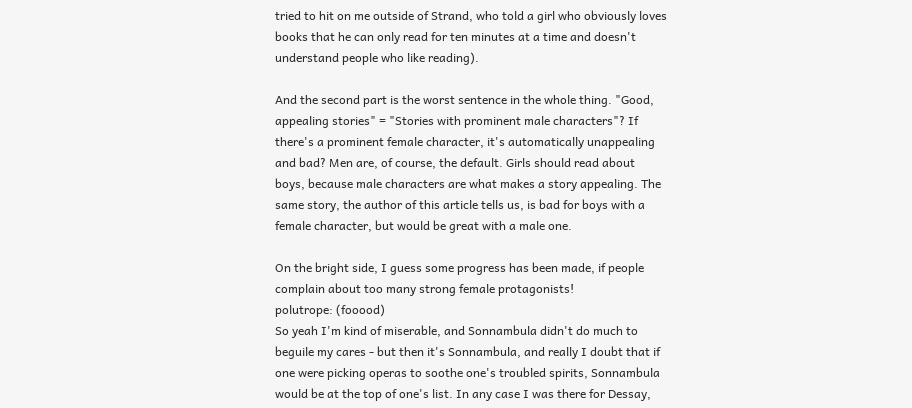tried to hit on me outside of Strand, who told a girl who obviously loves books that he can only read for ten minutes at a time and doesn't understand people who like reading).

And the second part is the worst sentence in the whole thing. "Good, appealing stories" = "Stories with prominent male characters"? If there's a prominent female character, it's automatically unappealing and bad? Men are, of course, the default. Girls should read about boys, because male characters are what makes a story appealing. The same story, the author of this article tells us, is bad for boys with a female character, but would be great with a male one.

On the bright side, I guess some progress has been made, if people complain about too many strong female protagonists!
polutrope: (fooood)
So yeah I'm kind of miserable, and Sonnambula didn't do much to beguile my cares - but then it's Sonnambula, and really I doubt that if one were picking operas to soothe one's troubled spirits, Sonnambula would be at the top of one's list. In any case I was there for Dessay,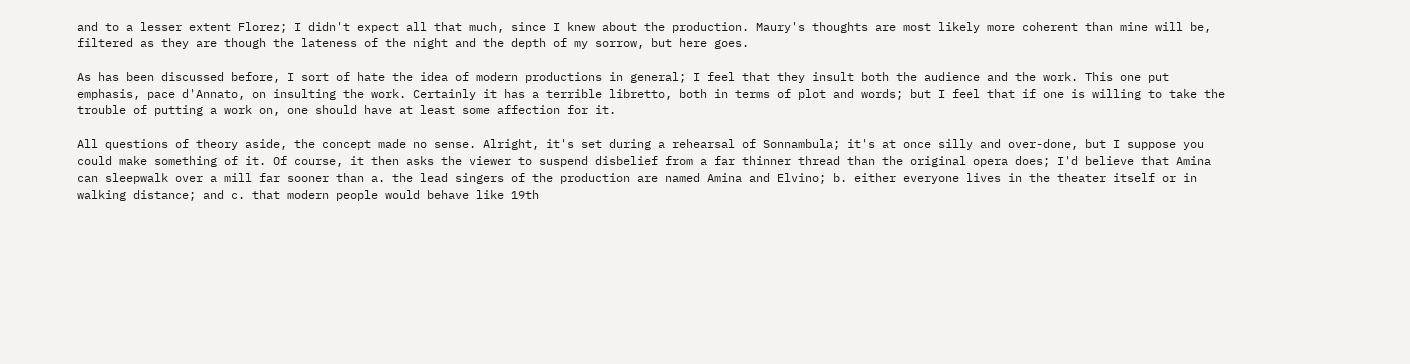and to a lesser extent Florez; I didn't expect all that much, since I knew about the production. Maury's thoughts are most likely more coherent than mine will be, filtered as they are though the lateness of the night and the depth of my sorrow, but here goes.

As has been discussed before, I sort of hate the idea of modern productions in general; I feel that they insult both the audience and the work. This one put emphasis, pace d'Annato, on insulting the work. Certainly it has a terrible libretto, both in terms of plot and words; but I feel that if one is willing to take the trouble of putting a work on, one should have at least some affection for it.

All questions of theory aside, the concept made no sense. Alright, it's set during a rehearsal of Sonnambula; it's at once silly and over-done, but I suppose you could make something of it. Of course, it then asks the viewer to suspend disbelief from a far thinner thread than the original opera does; I'd believe that Amina can sleepwalk over a mill far sooner than a. the lead singers of the production are named Amina and Elvino; b. either everyone lives in the theater itself or in walking distance; and c. that modern people would behave like 19th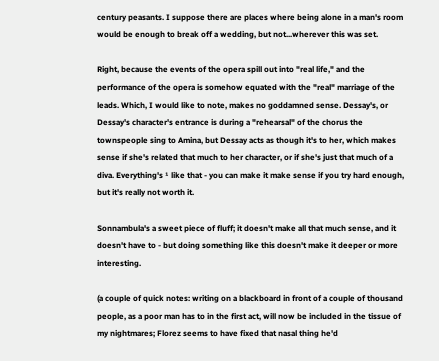century peasants. I suppose there are places where being alone in a man's room would be enough to break off a wedding, but not...wherever this was set.

Right, because the events of the opera spill out into "real life," and the performance of the opera is somehow equated with the "real" marriage of the leads. Which, I would like to note, makes no goddamned sense. Dessay's, or Dessay's character's entrance is during a "rehearsal" of the chorus the townspeople sing to Amina, but Dessay acts as though it's to her, which makes sense if she's related that much to her character, or if she's just that much of a diva. Everything's ¹ like that - you can make it make sense if you try hard enough, but it's really not worth it.

Sonnambula's a sweet piece of fluff; it doesn't make all that much sense, and it doesn't have to - but doing something like this doesn't make it deeper or more interesting.

(a couple of quick notes: writing on a blackboard in front of a couple of thousand people, as a poor man has to in the first act, will now be included in the tissue of my nightmares; Florez seems to have fixed that nasal thing he'd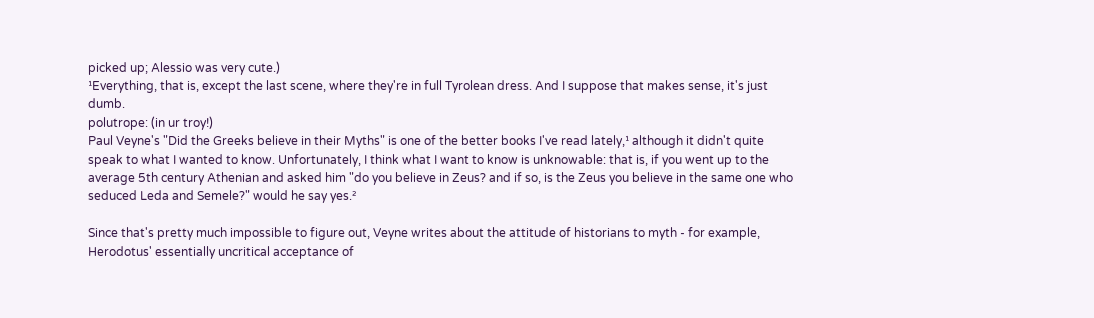picked up; Alessio was very cute.)
¹Everything, that is, except the last scene, where they're in full Tyrolean dress. And I suppose that makes sense, it's just dumb.
polutrope: (in ur troy!)
Paul Veyne's "Did the Greeks believe in their Myths" is one of the better books I've read lately,¹ although it didn't quite speak to what I wanted to know. Unfortunately, I think what I want to know is unknowable: that is, if you went up to the average 5th century Athenian and asked him "do you believe in Zeus? and if so, is the Zeus you believe in the same one who seduced Leda and Semele?" would he say yes.²

Since that's pretty much impossible to figure out, Veyne writes about the attitude of historians to myth - for example, Herodotus' essentially uncritical acceptance of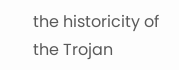the historicity of the Trojan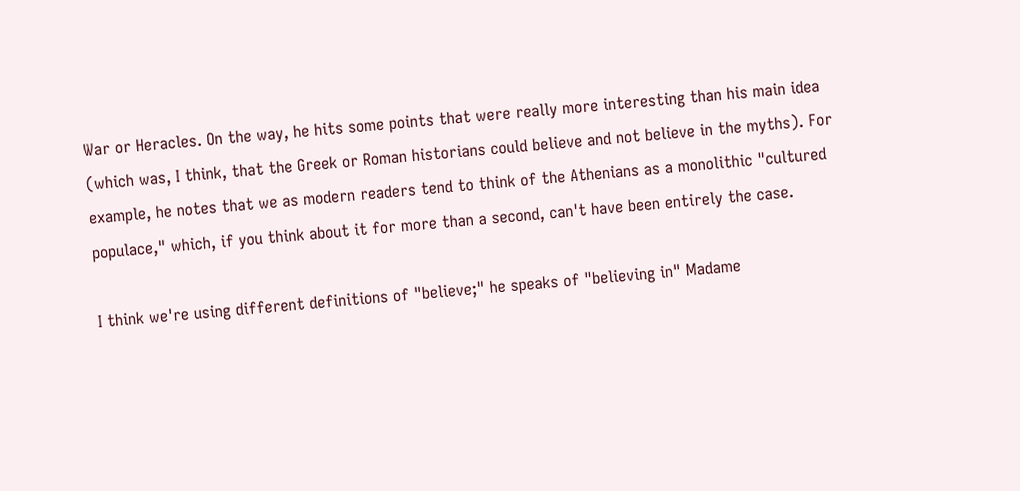War or Heracles. On the way, he hits some points that were really more interesting than his main idea (which was, I think, that the Greek or Roman historians could believe and not believe in the myths). For example, he notes that we as modern readers tend to think of the Athenians as a monolithic "cultured populace," which, if you think about it for more than a second, can't have been entirely the case.

I think we're using different definitions of "believe;" he speaks of "believing in" Madame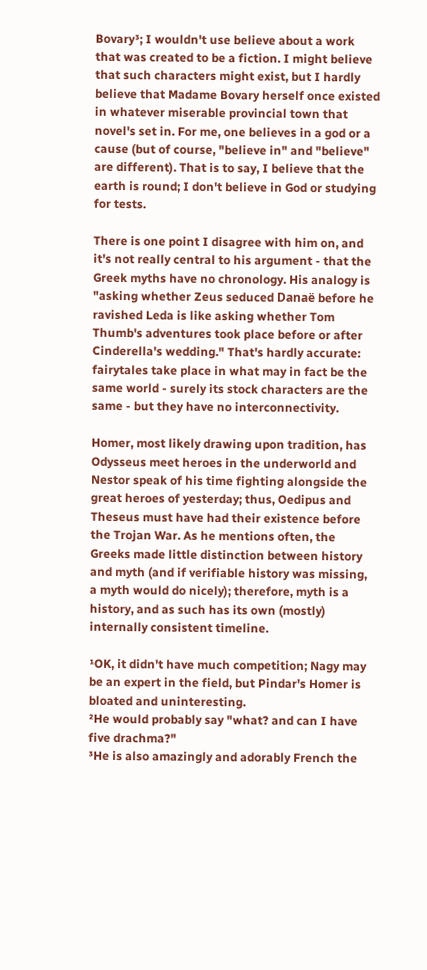Bovary³; I wouldn't use believe about a work that was created to be a fiction. I might believe that such characters might exist, but I hardly believe that Madame Bovary herself once existed in whatever miserable provincial town that novel's set in. For me, one believes in a god or a cause (but of course, "believe in" and "believe" are different). That is to say, I believe that the earth is round; I don't believe in God or studying for tests.

There is one point I disagree with him on, and it's not really central to his argument - that the Greek myths have no chronology. His analogy is "asking whether Zeus seduced Danaë before he ravished Leda is like asking whether Tom Thumb's adventures took place before or after Cinderella's wedding." That's hardly accurate: fairytales take place in what may in fact be the same world - surely its stock characters are the same - but they have no interconnectivity.

Homer, most likely drawing upon tradition, has Odysseus meet heroes in the underworld and Nestor speak of his time fighting alongside the great heroes of yesterday; thus, Oedipus and Theseus must have had their existence before the Trojan War. As he mentions often, the Greeks made little distinction between history and myth (and if verifiable history was missing, a myth would do nicely); therefore, myth is a history, and as such has its own (mostly) internally consistent timeline.

¹OK, it didn't have much competition; Nagy may be an expert in the field, but Pindar's Homer is bloated and uninteresting.
²He would probably say "what? and can I have five drachma?"
³He is also amazingly and adorably French the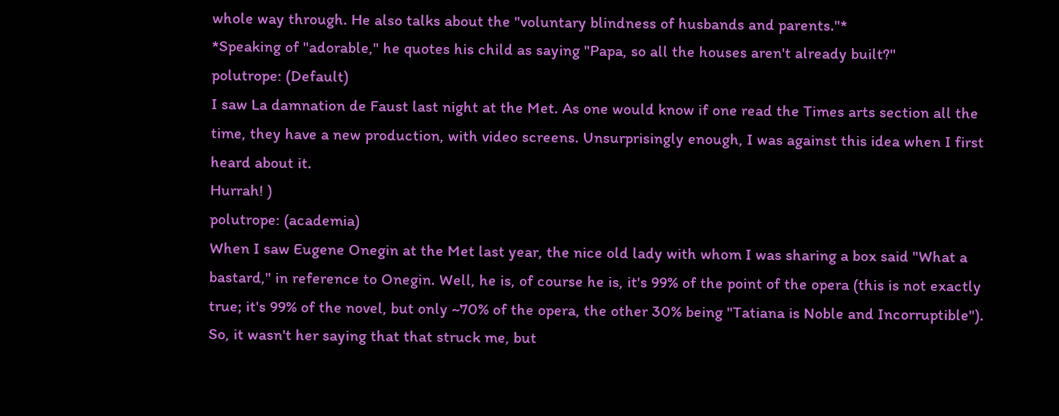whole way through. He also talks about the "voluntary blindness of husbands and parents."*
*Speaking of "adorable," he quotes his child as saying "Papa, so all the houses aren't already built?"
polutrope: (Default)
I saw La damnation de Faust last night at the Met. As one would know if one read the Times arts section all the time, they have a new production, with video screens. Unsurprisingly enough, I was against this idea when I first heard about it.
Hurrah! )
polutrope: (academia)
When I saw Eugene Onegin at the Met last year, the nice old lady with whom I was sharing a box said "What a bastard," in reference to Onegin. Well, he is, of course he is, it's 99% of the point of the opera (this is not exactly true; it's 99% of the novel, but only ~70% of the opera, the other 30% being "Tatiana is Noble and Incorruptible"). So, it wasn't her saying that that struck me, but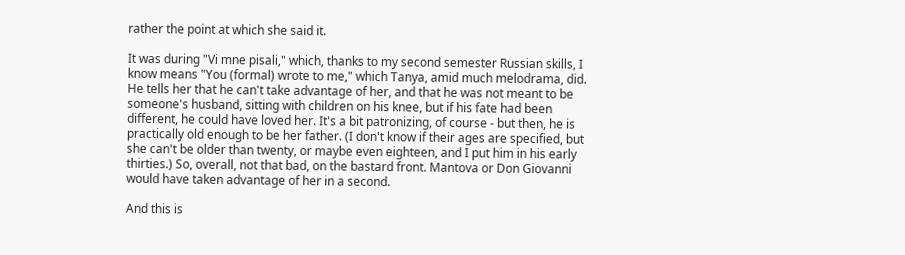rather the point at which she said it.

It was during "Vi mne pisali," which, thanks to my second semester Russian skills, I know means "You (formal) wrote to me," which Tanya, amid much melodrama, did. He tells her that he can't take advantage of her, and that he was not meant to be someone's husband, sitting with children on his knee, but if his fate had been different, he could have loved her. It's a bit patronizing, of course - but then, he is practically old enough to be her father. (I don't know if their ages are specified, but she can't be older than twenty, or maybe even eighteen, and I put him in his early thirties.) So, overall, not that bad, on the bastard front. Mantova or Don Giovanni would have taken advantage of her in a second.

And this is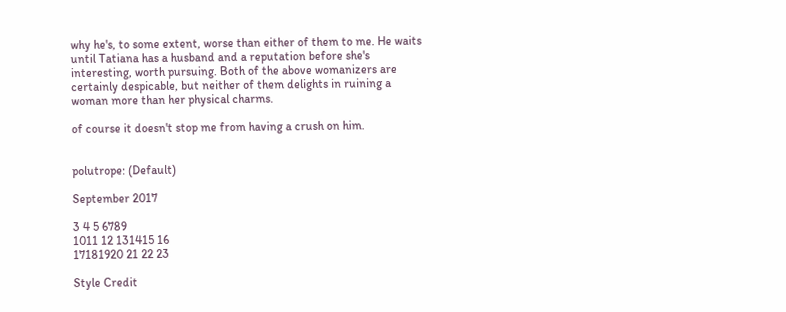why he's, to some extent, worse than either of them to me. He waits until Tatiana has a husband and a reputation before she's interesting, worth pursuing. Both of the above womanizers are certainly despicable, but neither of them delights in ruining a woman more than her physical charms.

of course it doesn't stop me from having a crush on him.


polutrope: (Default)

September 2017

3 4 5 6789
1011 12 131415 16
17181920 21 22 23

Style Credit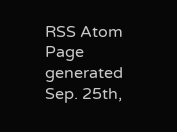RSS Atom
Page generated Sep. 25th,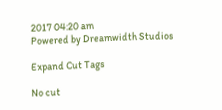2017 04:20 am
Powered by Dreamwidth Studios

Expand Cut Tags

No cut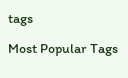tags

Most Popular Tags